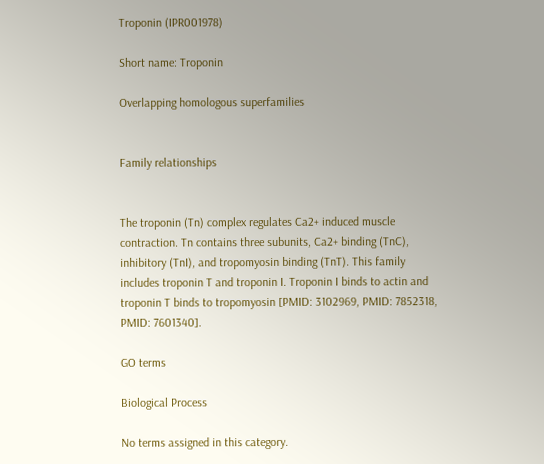Troponin (IPR001978)

Short name: Troponin

Overlapping homologous superfamilies


Family relationships


The troponin (Tn) complex regulates Ca2+ induced muscle contraction. Tn contains three subunits, Ca2+ binding (TnC), inhibitory (TnI), and tropomyosin binding (TnT). This family includes troponin T and troponin I. Troponin I binds to actin and troponin T binds to tropomyosin [PMID: 3102969, PMID: 7852318, PMID: 7601340].

GO terms

Biological Process

No terms assigned in this category.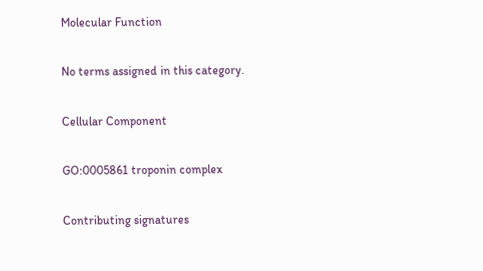Molecular Function

No terms assigned in this category.

Cellular Component

GO:0005861 troponin complex

Contributing signatures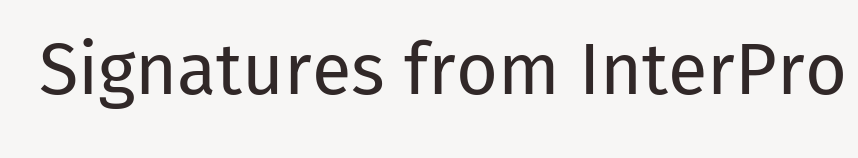Signatures from InterPro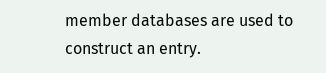member databases are used to construct an entry.